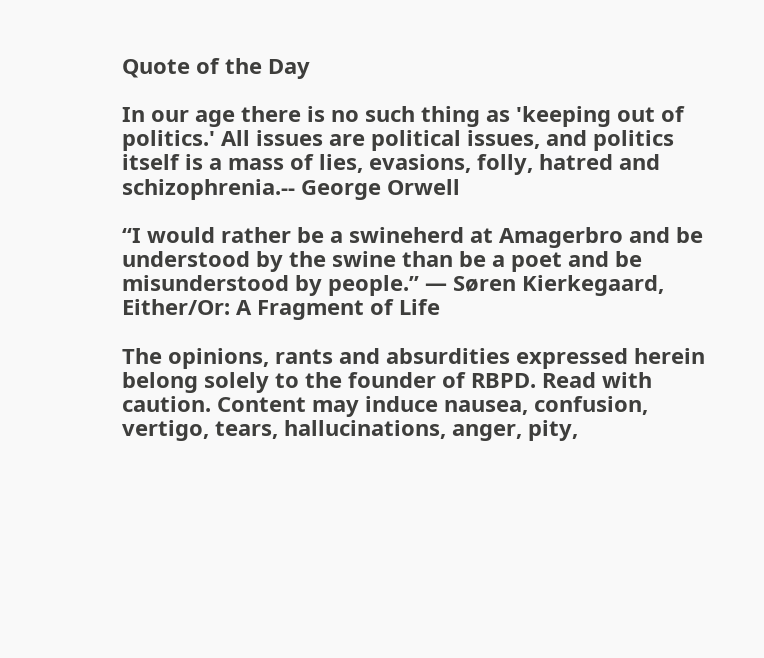Quote of the Day

In our age there is no such thing as 'keeping out of politics.' All issues are political issues, and politics itself is a mass of lies, evasions, folly, hatred and schizophrenia.-- George Orwell

“I would rather be a swineherd at Amagerbro and be understood by the swine than be a poet and be misunderstood by people.” ― Søren Kierkegaard, Either/Or: A Fragment of Life

The opinions, rants and absurdities expressed herein belong solely to the founder of RBPD. Read with caution. Content may induce nausea, confusion, vertigo, tears, hallucinations, anger, pity,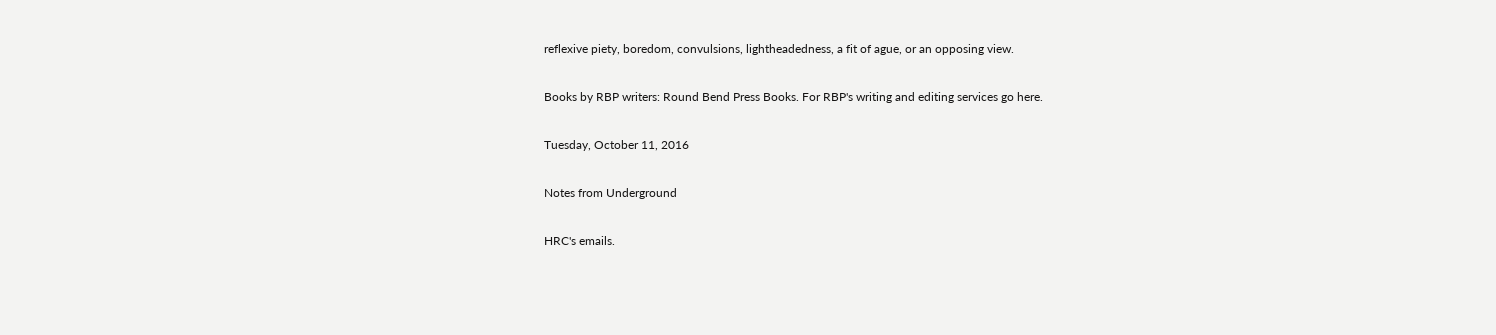reflexive piety, boredom, convulsions, lightheadedness, a fit of ague, or an opposing view.

Books by RBP writers: Round Bend Press Books. For RBP's writing and editing services go here.

Tuesday, October 11, 2016

Notes from Underground

HRC's emails.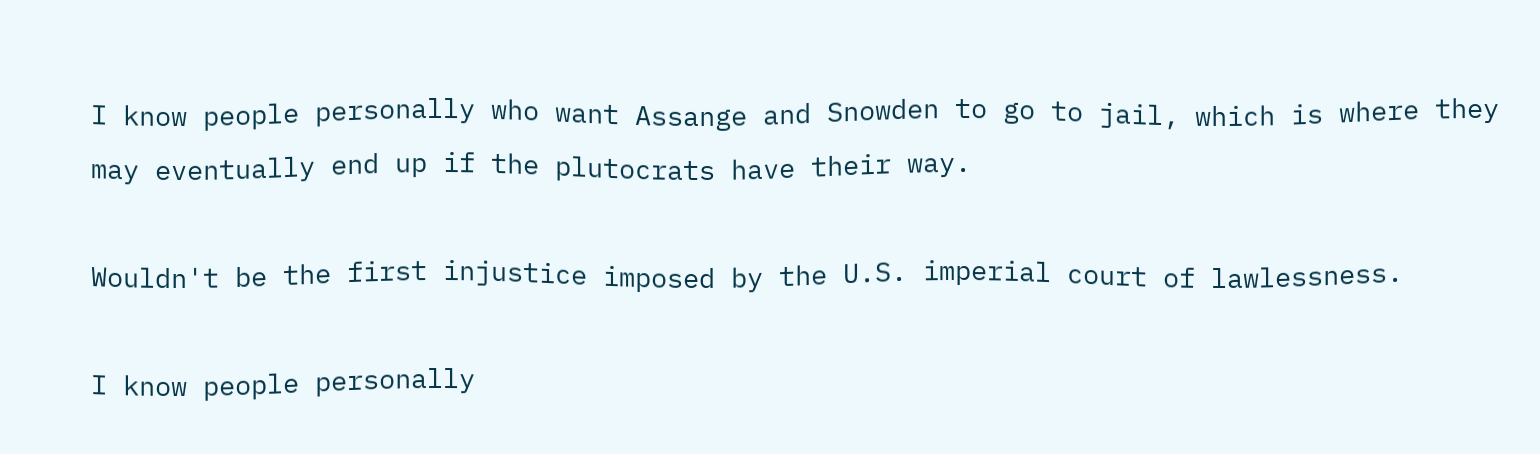I know people personally who want Assange and Snowden to go to jail, which is where they may eventually end up if the plutocrats have their way.

Wouldn't be the first injustice imposed by the U.S. imperial court of lawlessness.

I know people personally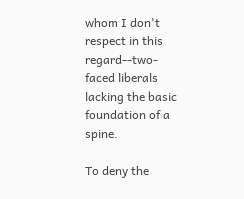whom I don't respect in this regard--two-faced liberals lacking the basic foundation of a spine.

To deny the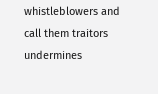whistleblowers and call them traitors undermines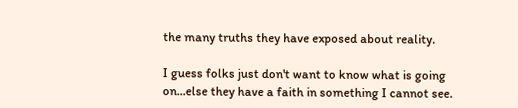the many truths they have exposed about reality.

I guess folks just don't want to know what is going on...else they have a faith in something I cannot see.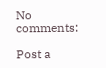No comments:

Post a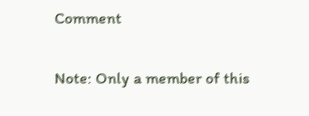Comment

Note: Only a member of this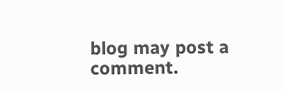blog may post a comment.